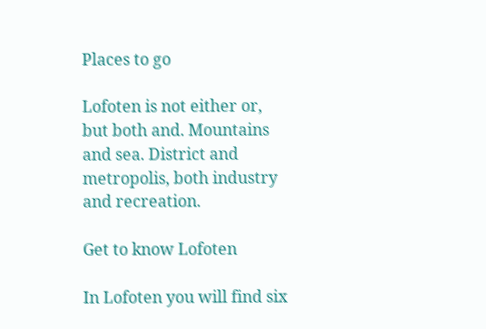Places to go

Lofoten is not either or, but both and. Mountains and sea. District and metropolis, both industry and recreation.

Get to know Lofoten

In Lofoten you will find six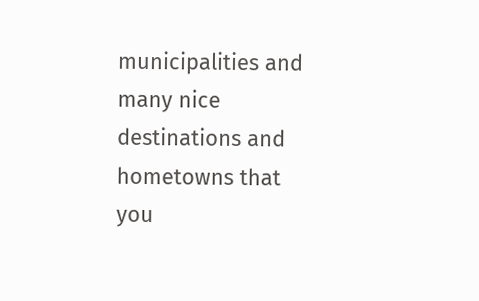municipalities and many nice destinations and hometowns that you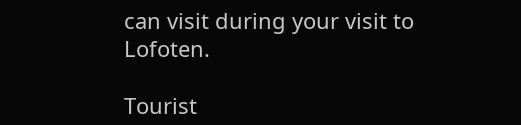can visit during your visit to Lofoten.

Tourist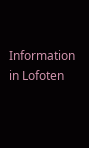Information in Lofoten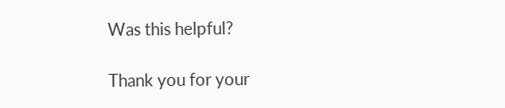Was this helpful?

Thank you for your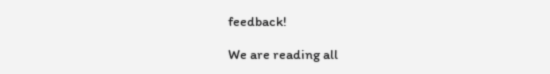feedback!

We are reading all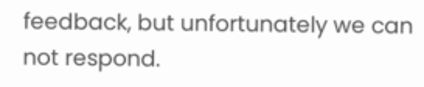feedback, but unfortunately we can not respond.